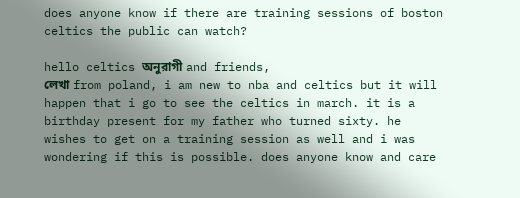does anyone know if there are training sessions of boston celtics the public can watch?

hello celtics অনুরাগী and friends,
লেখা from poland, i am new to nba and celtics but it will happen that i go to see the celtics in march. it is a birthday present for my father who turned sixty. he wishes to get on a training session as well and i was wondering if this is possible. does anyone know and care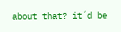about that? it´d be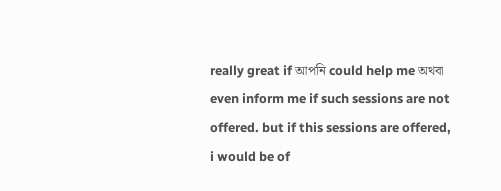really great if আপনি could help me অথবা even inform me if such sessions are not offered. but if this sessions are offered, i would be of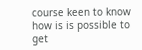course keen to know how is is possible to get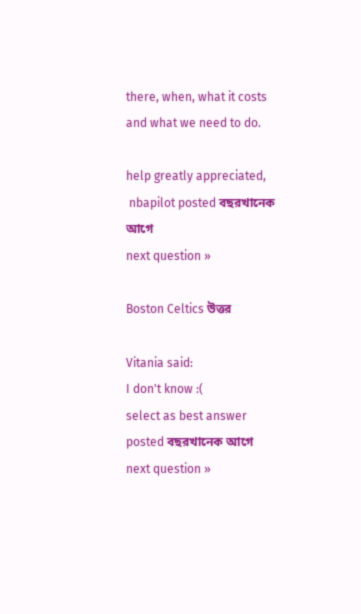there, when, what it costs and what we need to do.

help greatly appreciated,
 nbapilot posted বছরখানেক আগে
next question »

Boston Celtics উত্তর

Vitania said:
I don't know :(
select as best answer
posted বছরখানেক আগে
next question »